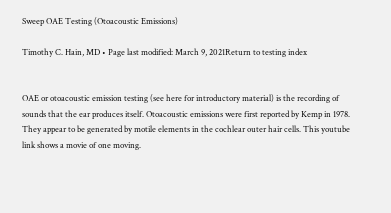Sweep OAE Testing (Otoacoustic Emissions)

Timothy C. Hain, MD • Page last modified: March 9, 2021Return to testing index


OAE or otoacoustic emission testing (see here for introductory material) is the recording of sounds that the ear produces itself. Otoacoustic emissions were first reported by Kemp in 1978. They appear to be generated by motile elements in the cochlear outer hair cells. This youtube link shows a movie of one moving.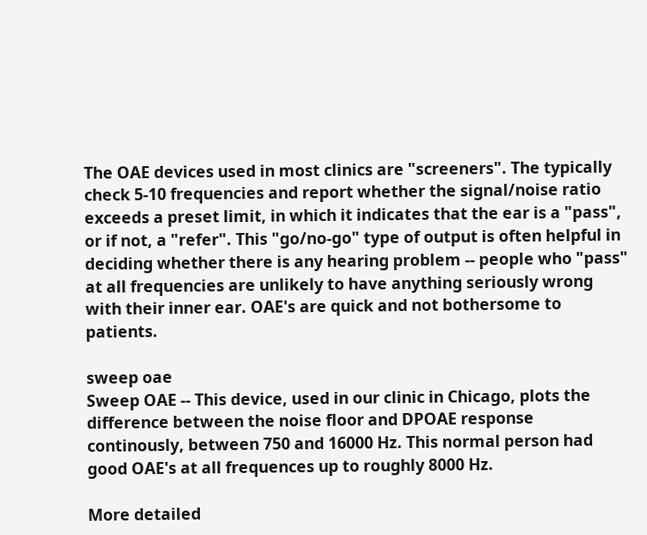The OAE devices used in most clinics are "screeners". The typically check 5-10 frequencies and report whether the signal/noise ratio exceeds a preset limit, in which it indicates that the ear is a "pass", or if not, a "refer". This "go/no-go" type of output is often helpful in deciding whether there is any hearing problem -- people who "pass" at all frequencies are unlikely to have anything seriously wrong with their inner ear. OAE's are quick and not bothersome to patients.

sweep oae
Sweep OAE -- This device, used in our clinic in Chicago, plots the difference between the noise floor and DPOAE response continously, between 750 and 16000 Hz. This normal person had good OAE's at all frequences up to roughly 8000 Hz.

More detailed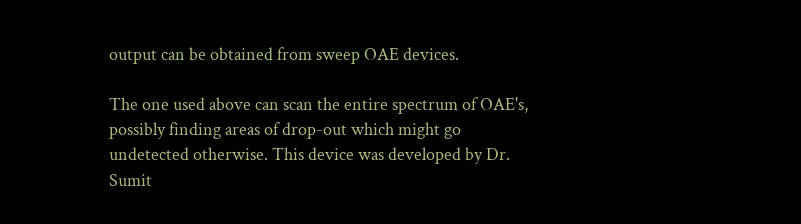output can be obtained from sweep OAE devices.

The one used above can scan the entire spectrum of OAE's, possibly finding areas of drop-out which might go undetected otherwise. This device was developed by Dr. Sumit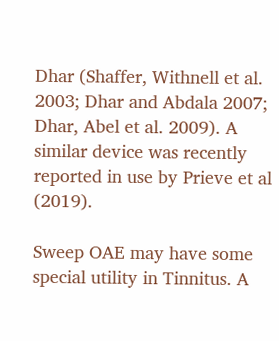Dhar (Shaffer, Withnell et al. 2003; Dhar and Abdala 2007; Dhar, Abel et al. 2009). A similar device was recently reported in use by Prieve et al (2019).

Sweep OAE may have some special utility in Tinnitus. A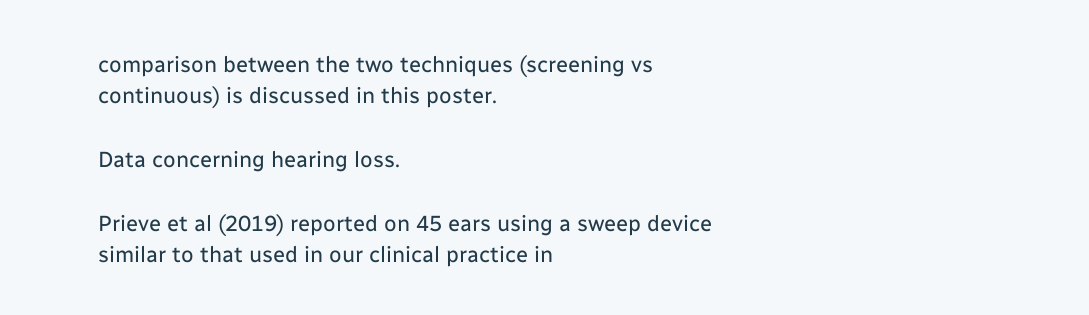comparison between the two techniques (screening vs continuous) is discussed in this poster.

Data concerning hearing loss.

Prieve et al (2019) reported on 45 ears using a sweep device similar to that used in our clinical practice in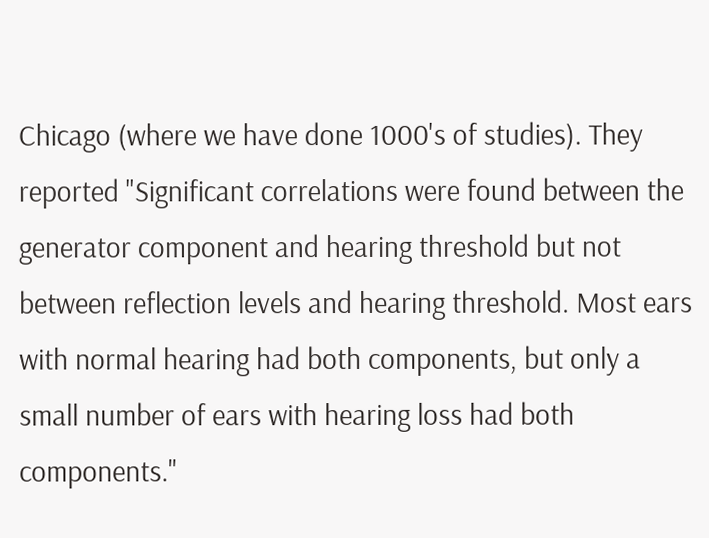Chicago (where we have done 1000's of studies). They reported "Significant correlations were found between the generator component and hearing threshold but not between reflection levels and hearing threshold. Most ears with normal hearing had both components, but only a small number of ears with hearing loss had both components."